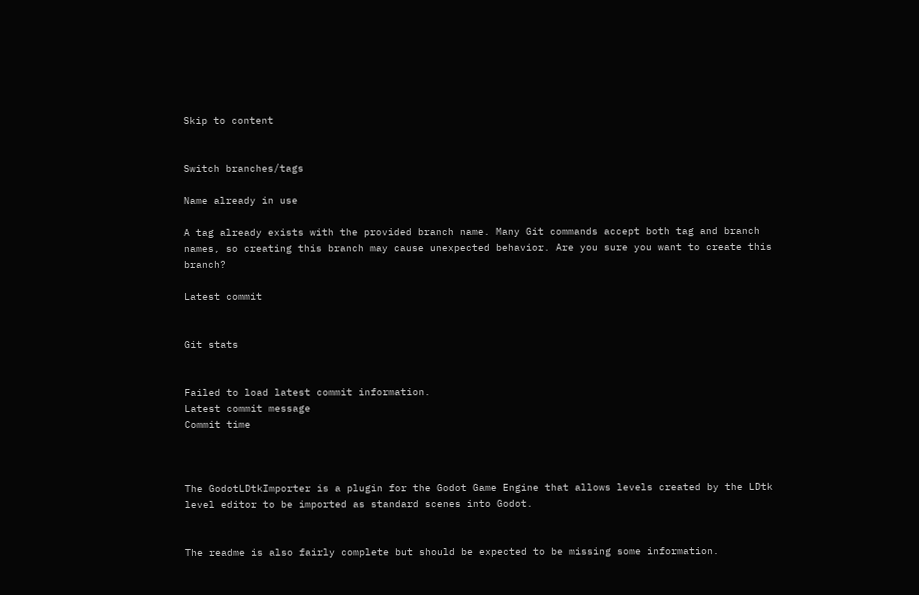Skip to content


Switch branches/tags

Name already in use

A tag already exists with the provided branch name. Many Git commands accept both tag and branch names, so creating this branch may cause unexpected behavior. Are you sure you want to create this branch?

Latest commit


Git stats


Failed to load latest commit information.
Latest commit message
Commit time



The GodotLDtkImporter is a plugin for the Godot Game Engine that allows levels created by the LDtk level editor to be imported as standard scenes into Godot.


The readme is also fairly complete but should be expected to be missing some information.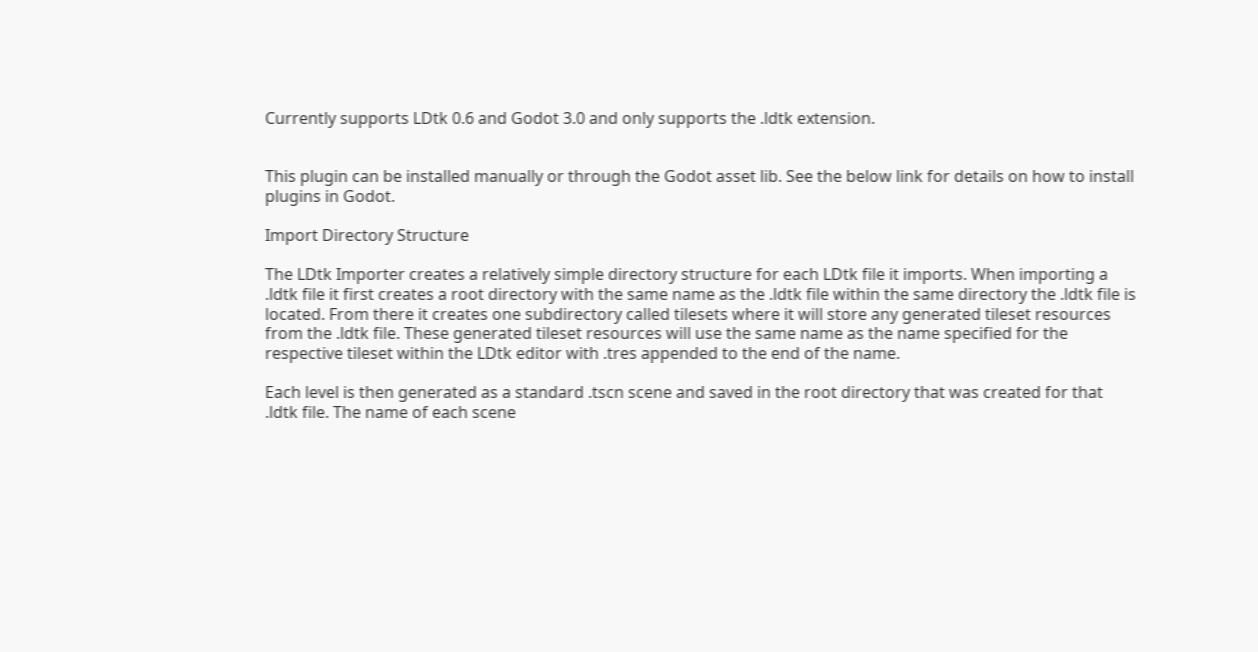Currently supports LDtk 0.6 and Godot 3.0 and only supports the .ldtk extension.


This plugin can be installed manually or through the Godot asset lib. See the below link for details on how to install plugins in Godot.

Import Directory Structure

The LDtk Importer creates a relatively simple directory structure for each LDtk file it imports. When importing a .ldtk file it first creates a root directory with the same name as the .ldtk file within the same directory the .ldtk file is located. From there it creates one subdirectory called tilesets where it will store any generated tileset resources from the .ldtk file. These generated tileset resources will use the same name as the name specified for the respective tileset within the LDtk editor with .tres appended to the end of the name.

Each level is then generated as a standard .tscn scene and saved in the root directory that was created for that .ldtk file. The name of each scene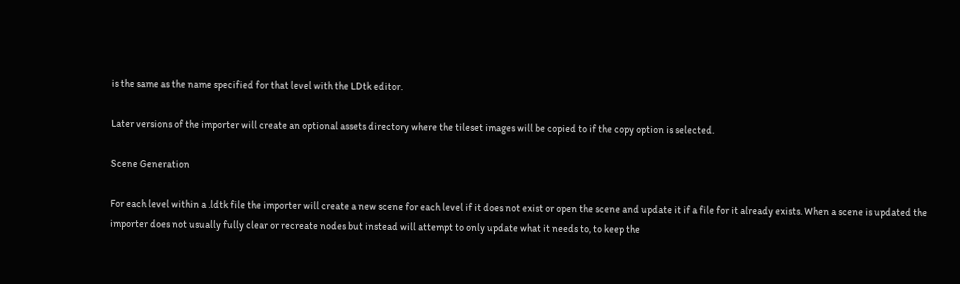is the same as the name specified for that level with the LDtk editor.

Later versions of the importer will create an optional assets directory where the tileset images will be copied to if the copy option is selected.

Scene Generation

For each level within a .ldtk file the importer will create a new scene for each level if it does not exist or open the scene and update it if a file for it already exists. When a scene is updated the importer does not usually fully clear or recreate nodes but instead will attempt to only update what it needs to, to keep the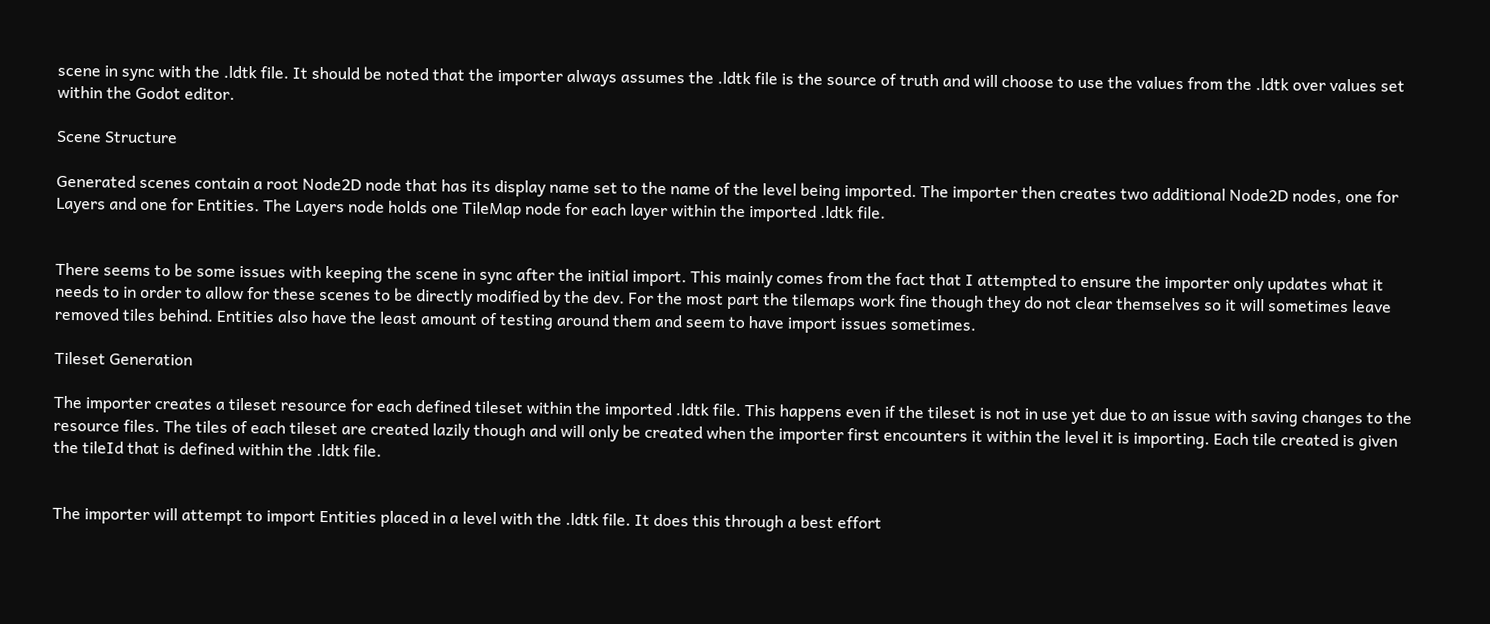scene in sync with the .ldtk file. It should be noted that the importer always assumes the .ldtk file is the source of truth and will choose to use the values from the .ldtk over values set within the Godot editor.

Scene Structure

Generated scenes contain a root Node2D node that has its display name set to the name of the level being imported. The importer then creates two additional Node2D nodes, one for Layers and one for Entities. The Layers node holds one TileMap node for each layer within the imported .ldtk file.


There seems to be some issues with keeping the scene in sync after the initial import. This mainly comes from the fact that I attempted to ensure the importer only updates what it needs to in order to allow for these scenes to be directly modified by the dev. For the most part the tilemaps work fine though they do not clear themselves so it will sometimes leave removed tiles behind. Entities also have the least amount of testing around them and seem to have import issues sometimes.

Tileset Generation

The importer creates a tileset resource for each defined tileset within the imported .ldtk file. This happens even if the tileset is not in use yet due to an issue with saving changes to the resource files. The tiles of each tileset are created lazily though and will only be created when the importer first encounters it within the level it is importing. Each tile created is given the tileId that is defined within the .ldtk file.


The importer will attempt to import Entities placed in a level with the .ldtk file. It does this through a best effort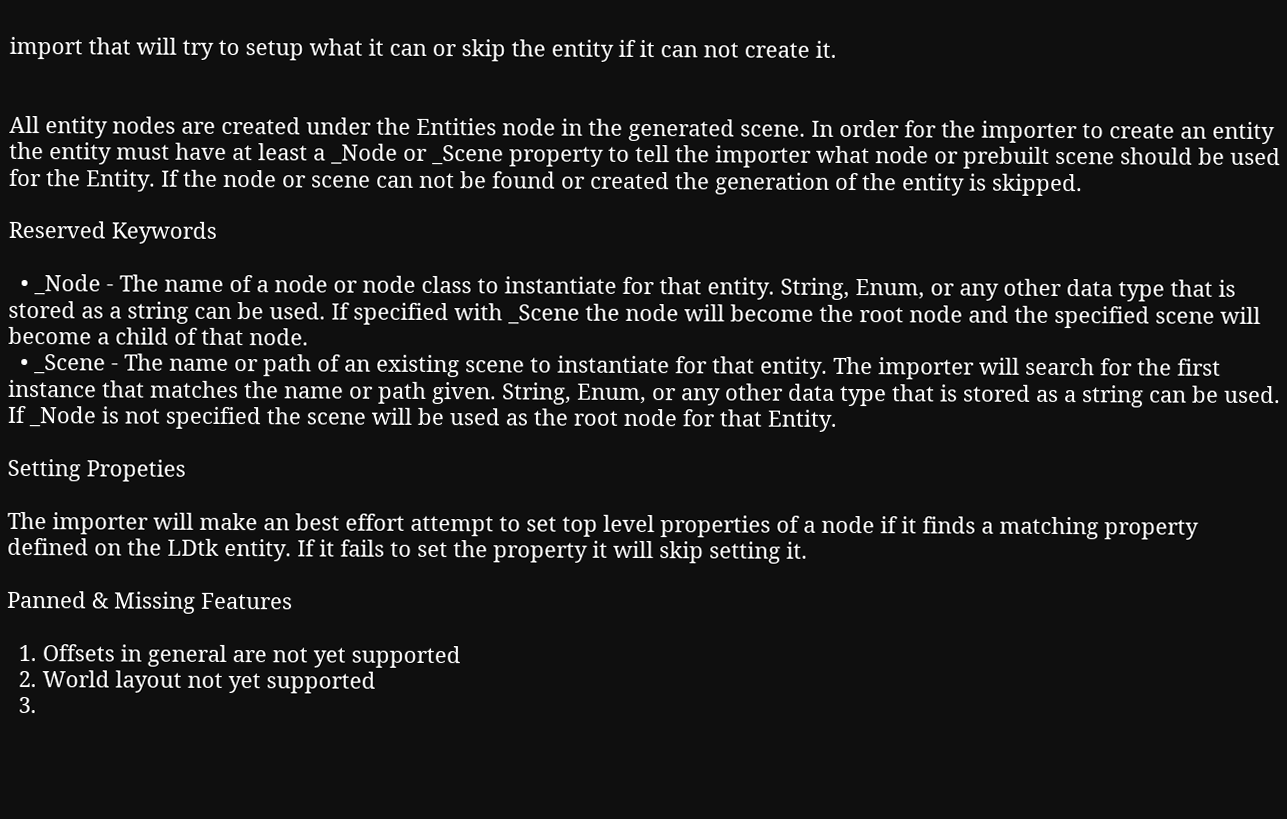import that will try to setup what it can or skip the entity if it can not create it.


All entity nodes are created under the Entities node in the generated scene. In order for the importer to create an entity the entity must have at least a _Node or _Scene property to tell the importer what node or prebuilt scene should be used for the Entity. If the node or scene can not be found or created the generation of the entity is skipped.

Reserved Keywords

  • _Node - The name of a node or node class to instantiate for that entity. String, Enum, or any other data type that is stored as a string can be used. If specified with _Scene the node will become the root node and the specified scene will become a child of that node.
  • _Scene - The name or path of an existing scene to instantiate for that entity. The importer will search for the first instance that matches the name or path given. String, Enum, or any other data type that is stored as a string can be used. If _Node is not specified the scene will be used as the root node for that Entity.

Setting Propeties

The importer will make an best effort attempt to set top level properties of a node if it finds a matching property defined on the LDtk entity. If it fails to set the property it will skip setting it.

Panned & Missing Features

  1. Offsets in general are not yet supported
  2. World layout not yet supported
  3.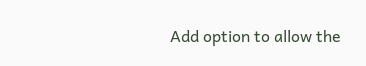Add option to allow the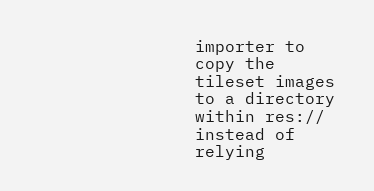importer to copy the tileset images to a directory within res:// instead of relying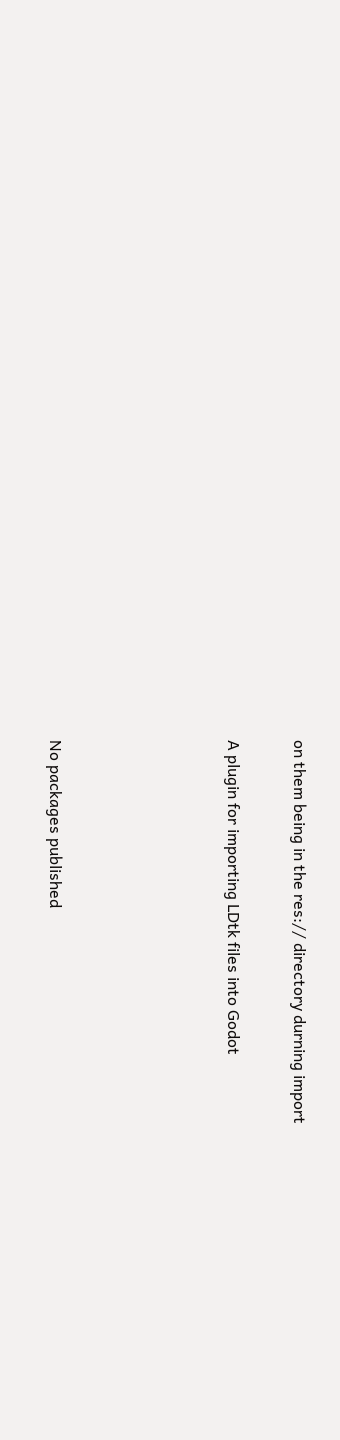on them being in the res:// directory durning import


A plugin for importing LDtk files into Godot







No packages published